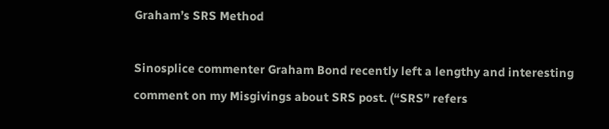Graham’s SRS Method

Sinosplice commenter Graham Bond recently left a lengthy and interesting comment on my Misgivings about SRS post. (“SRS” refers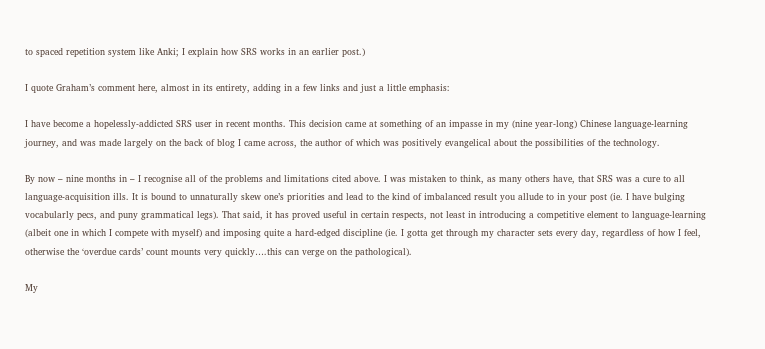to spaced repetition system like Anki; I explain how SRS works in an earlier post.)

I quote Graham’s comment here, almost in its entirety, adding in a few links and just a little emphasis:

I have become a hopelessly-addicted SRS user in recent months. This decision came at something of an impasse in my (nine year-long) Chinese language-learning journey, and was made largely on the back of blog I came across, the author of which was positively evangelical about the possibilities of the technology.

By now – nine months in – I recognise all of the problems and limitations cited above. I was mistaken to think, as many others have, that SRS was a cure to all language-acquisition ills. It is bound to unnaturally skew one’s priorities and lead to the kind of imbalanced result you allude to in your post (ie. I have bulging vocabularly pecs, and puny grammatical legs). That said, it has proved useful in certain respects, not least in introducing a competitive element to language-learning (albeit one in which I compete with myself) and imposing quite a hard-edged discipline (ie. I gotta get through my character sets every day, regardless of how I feel, otherwise the ‘overdue cards’ count mounts very quickly….this can verge on the pathological).

My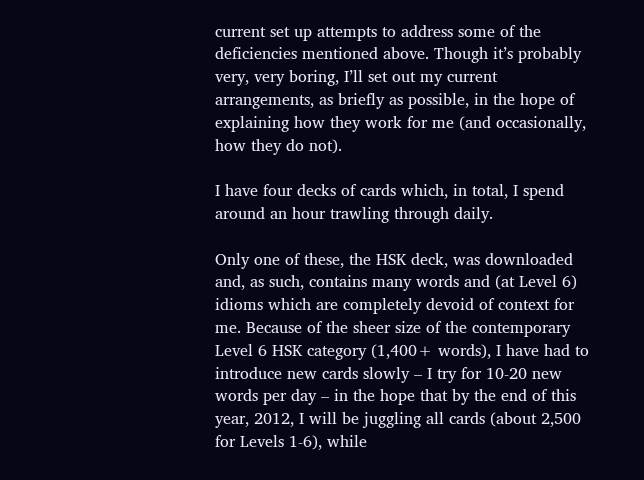current set up attempts to address some of the deficiencies mentioned above. Though it’s probably very, very boring, I’ll set out my current arrangements, as briefly as possible, in the hope of explaining how they work for me (and occasionally, how they do not).

I have four decks of cards which, in total, I spend around an hour trawling through daily.

Only one of these, the HSK deck, was downloaded and, as such, contains many words and (at Level 6) idioms which are completely devoid of context for me. Because of the sheer size of the contemporary Level 6 HSK category (1,400+ words), I have had to introduce new cards slowly – I try for 10-20 new words per day – in the hope that by the end of this year, 2012, I will be juggling all cards (about 2,500 for Levels 1-6), while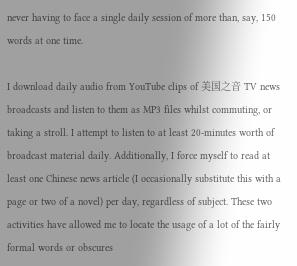never having to face a single daily session of more than, say, 150 words at one time.

I download daily audio from YouTube clips of 美国之音 TV news broadcasts and listen to them as MP3 files whilst commuting, or taking a stroll. I attempt to listen to at least 20-minutes worth of broadcast material daily. Additionally, I force myself to read at least one Chinese news article (I occasionally substitute this with a page or two of a novel) per day, regardless of subject. These two activities have allowed me to locate the usage of a lot of the fairly formal words or obscures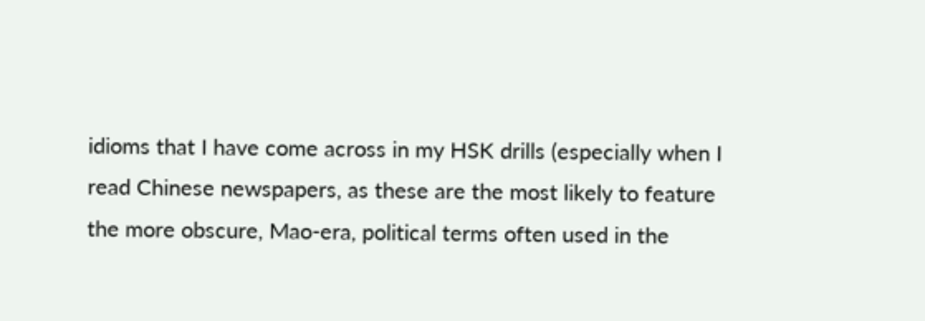idioms that I have come across in my HSK drills (especially when I read Chinese newspapers, as these are the most likely to feature the more obscure, Mao-era, political terms often used in the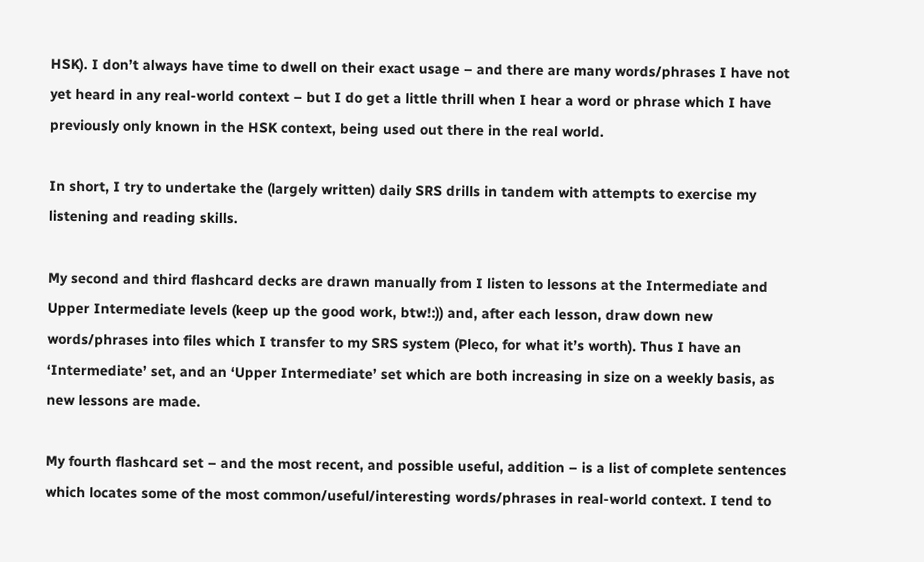HSK). I don’t always have time to dwell on their exact usage – and there are many words/phrases I have not yet heard in any real-world context – but I do get a little thrill when I hear a word or phrase which I have previously only known in the HSK context, being used out there in the real world.

In short, I try to undertake the (largely written) daily SRS drills in tandem with attempts to exercise my listening and reading skills.

My second and third flashcard decks are drawn manually from I listen to lessons at the Intermediate and Upper Intermediate levels (keep up the good work, btw!:)) and, after each lesson, draw down new words/phrases into files which I transfer to my SRS system (Pleco, for what it’s worth). Thus I have an ‘Intermediate’ set, and an ‘Upper Intermediate’ set which are both increasing in size on a weekly basis, as new lessons are made.

My fourth flashcard set – and the most recent, and possible useful, addition – is a list of complete sentences which locates some of the most common/useful/interesting words/phrases in real-world context. I tend to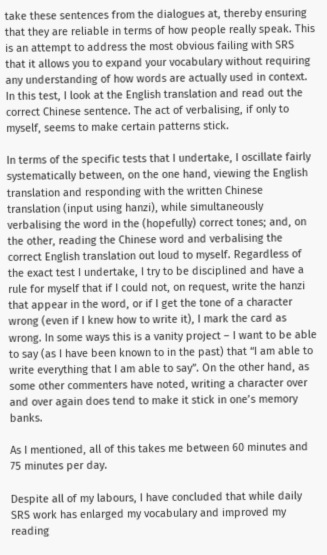take these sentences from the dialogues at, thereby ensuring that they are reliable in terms of how people really speak. This is an attempt to address the most obvious failing with SRS that it allows you to expand your vocabulary without requiring any understanding of how words are actually used in context. In this test, I look at the English translation and read out the correct Chinese sentence. The act of verbalising, if only to myself, seems to make certain patterns stick.

In terms of the specific tests that I undertake, I oscillate fairly systematically between, on the one hand, viewing the English translation and responding with the written Chinese translation (input using hanzi), while simultaneously verbalising the word in the (hopefully) correct tones; and, on the other, reading the Chinese word and verbalising the correct English translation out loud to myself. Regardless of the exact test I undertake, I try to be disciplined and have a rule for myself that if I could not, on request, write the hanzi that appear in the word, or if I get the tone of a character wrong (even if I knew how to write it), I mark the card as wrong. In some ways this is a vanity project – I want to be able to say (as I have been known to in the past) that “I am able to write everything that I am able to say”. On the other hand, as some other commenters have noted, writing a character over and over again does tend to make it stick in one’s memory banks.

As I mentioned, all of this takes me between 60 minutes and 75 minutes per day.

Despite all of my labours, I have concluded that while daily SRS work has enlarged my vocabulary and improved my reading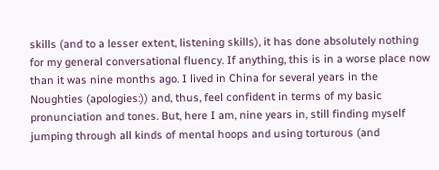skills (and to a lesser extent, listening skills), it has done absolutely nothing for my general conversational fluency. If anything, this is in a worse place now than it was nine months ago. I lived in China for several years in the Noughties (apologies:)) and, thus, feel confident in terms of my basic pronunciation and tones. But, here I am, nine years in, still finding myself jumping through all kinds of mental hoops and using torturous (and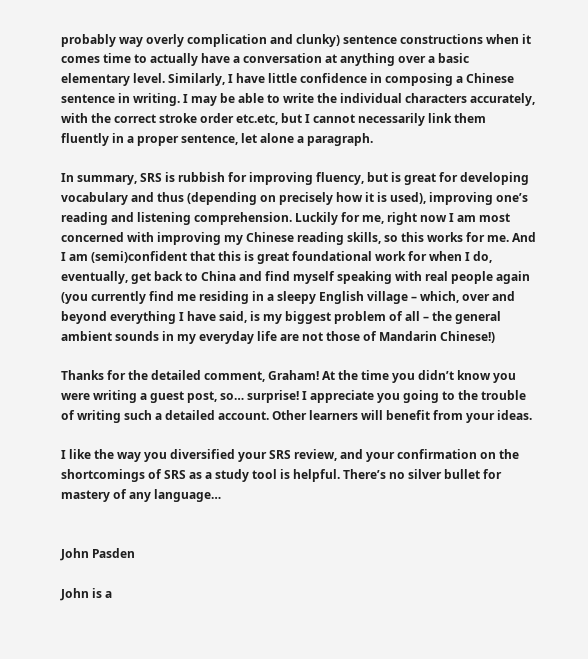probably way overly complication and clunky) sentence constructions when it comes time to actually have a conversation at anything over a basic elementary level. Similarly, I have little confidence in composing a Chinese sentence in writing. I may be able to write the individual characters accurately, with the correct stroke order etc.etc, but I cannot necessarily link them fluently in a proper sentence, let alone a paragraph.

In summary, SRS is rubbish for improving fluency, but is great for developing vocabulary and thus (depending on precisely how it is used), improving one’s reading and listening comprehension. Luckily for me, right now I am most concerned with improving my Chinese reading skills, so this works for me. And I am (semi)confident that this is great foundational work for when I do, eventually, get back to China and find myself speaking with real people again (you currently find me residing in a sleepy English village – which, over and beyond everything I have said, is my biggest problem of all – the general ambient sounds in my everyday life are not those of Mandarin Chinese!)

Thanks for the detailed comment, Graham! At the time you didn’t know you were writing a guest post, so… surprise! I appreciate you going to the trouble of writing such a detailed account. Other learners will benefit from your ideas.

I like the way you diversified your SRS review, and your confirmation on the shortcomings of SRS as a study tool is helpful. There’s no silver bullet for mastery of any language…


John Pasden

John is a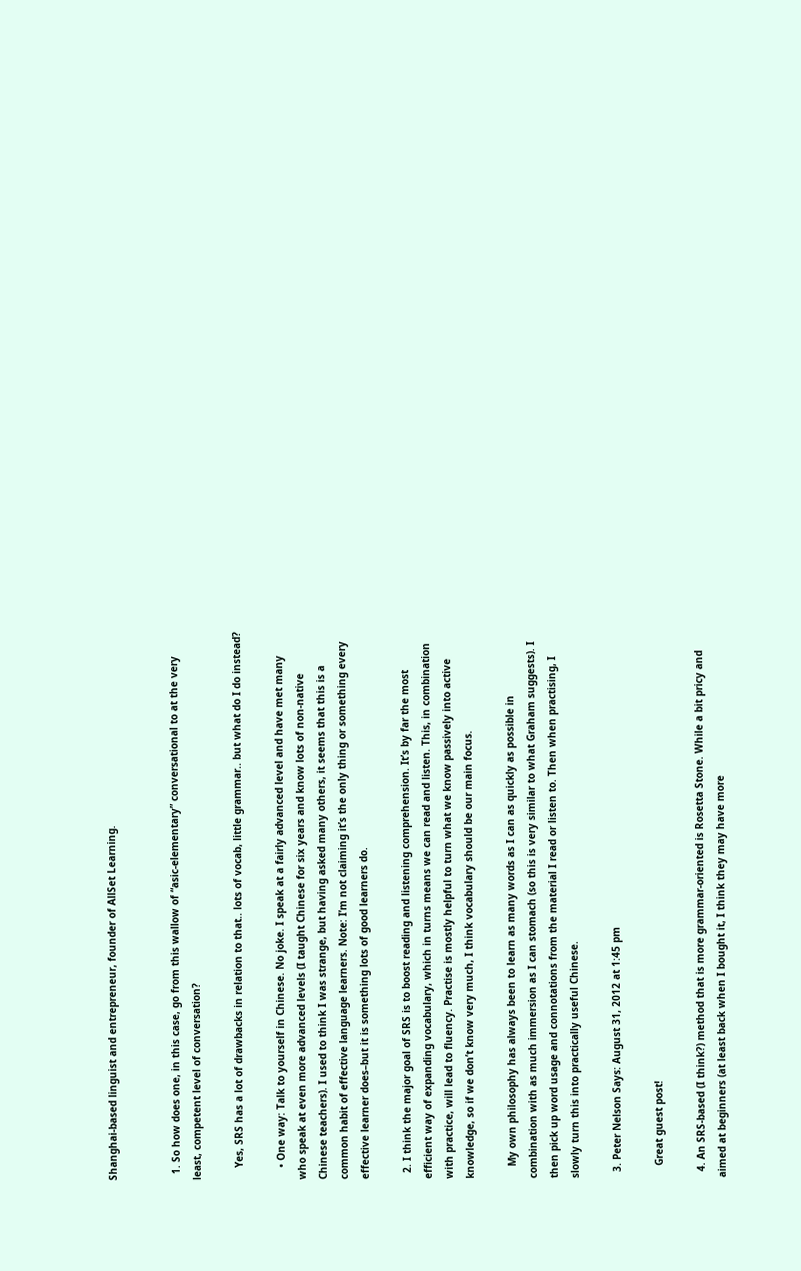Shanghai-based linguist and entrepreneur, founder of AllSet Learning.


  1. So how does one, in this case, go from this wallow of “asic-elementary” conversational to at the very least, competent level of conversation?

    Yes, SRS has a lot of drawbacks in relation to that.. lots of vocab, little grammar.. but what do I do instead?

    • One way: Talk to yourself in Chinese. No joke. I speak at a fairly advanced level and have met many who speak at even more advanced levels (I taught Chinese for six years and know lots of non-native Chinese teachers). I used to think I was strange, but having asked many others, it seems that this is a common habit of effective language learners. Note: I’m not claiming it’s the only thing or something every effective learner does–but it is something lots of good learners do.

  2. I think the major goal of SRS is to boost reading and listening comprehension. It’s by far the most efficient way of expanding vocabulary, which in turns means we can read and listen. This, in combination with practice, will lead to fluency. Practise is mostly helpful to turn what we know passively into active knowledge, so if we don’t know very much, I think vocabulary should be our main focus.

    My own philosophy has always been to learn as many words as I can as quickly as possible in combination with as much immersion as I can stomach (so this is very similar to what Graham suggests). I then pick up word usage and connotations from the material I read or listen to. Then when practising, I slowly turn this into practically useful Chinese.

  3. Peter Nelson Says: August 31, 2012 at 1:45 pm

    Great guest post!

  4. An SRS-based (I think?) method that is more grammar-oriented is Rosetta Stone. While a bit pricy and aimed at beginners (at least back when I bought it, I think they may have more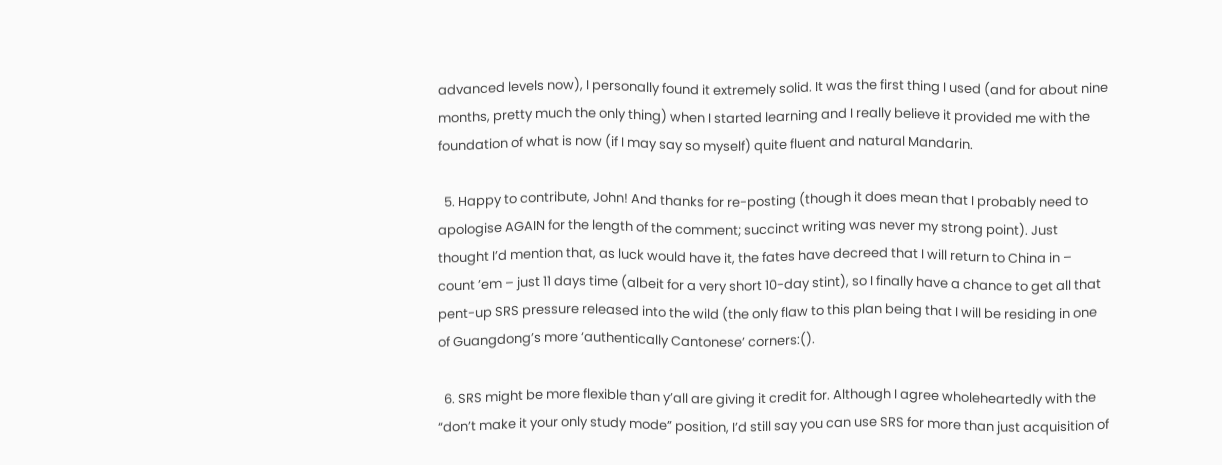advanced levels now), I personally found it extremely solid. It was the first thing I used (and for about nine months, pretty much the only thing) when I started learning and I really believe it provided me with the foundation of what is now (if I may say so myself) quite fluent and natural Mandarin.

  5. Happy to contribute, John! And thanks for re-posting (though it does mean that I probably need to apologise AGAIN for the length of the comment; succinct writing was never my strong point). Just thought I’d mention that, as luck would have it, the fates have decreed that I will return to China in – count ’em – just 11 days time (albeit for a very short 10-day stint), so I finally have a chance to get all that pent-up SRS pressure released into the wild (the only flaw to this plan being that I will be residing in one of Guangdong’s more ‘authentically Cantonese’ corners:().

  6. SRS might be more flexible than y’all are giving it credit for. Although I agree wholeheartedly with the “don’t make it your only study mode” position, I’d still say you can use SRS for more than just acquisition of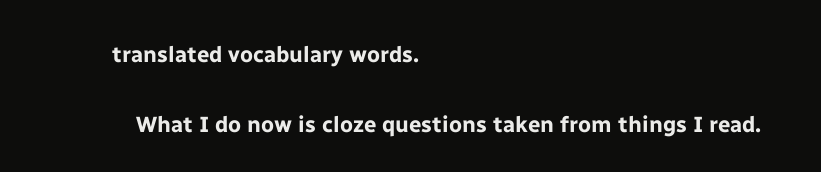translated vocabulary words.

    What I do now is cloze questions taken from things I read.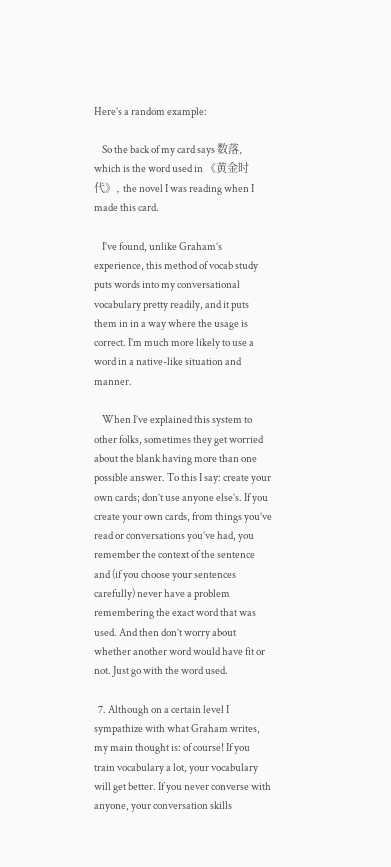Here’s a random example:

    So the back of my card says 数落, which is the word used in 《黄金时代》, the novel I was reading when I made this card.

    I’ve found, unlike Graham’s experience, this method of vocab study puts words into my conversational vocabulary pretty readily, and it puts them in in a way where the usage is correct. I’m much more likely to use a word in a native-like situation and manner.

    When I’ve explained this system to other folks, sometimes they get worried about the blank having more than one possible answer. To this I say: create your own cards; don’t use anyone else’s. If you create your own cards, from things you’ve read or conversations you’ve had, you remember the context of the sentence and (if you choose your sentences carefully) never have a problem remembering the exact word that was used. And then don’t worry about whether another word would have fit or not. Just go with the word used.

  7. Although on a certain level I sympathize with what Graham writes, my main thought is: of course! If you train vocabulary a lot, your vocabulary will get better. If you never converse with anyone, your conversation skills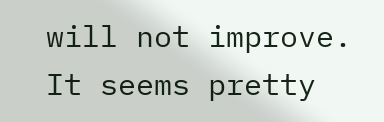will not improve. It seems pretty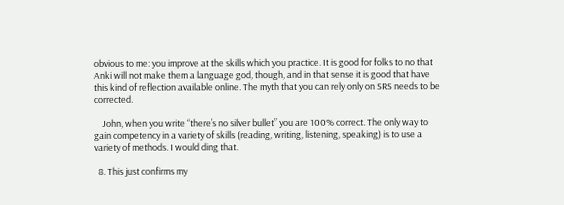obvious to me: you improve at the skills which you practice. It is good for folks to no that Anki will not make them a language god, though, and in that sense it is good that have this kind of reflection available online. The myth that you can rely only on SRS needs to be corrected.

    John, when you write “there’s no silver bullet” you are 100% correct. The only way to gain competency in a variety of skills (reading, writing, listening, speaking) is to use a variety of methods. I would ding that.

  8. This just confirms my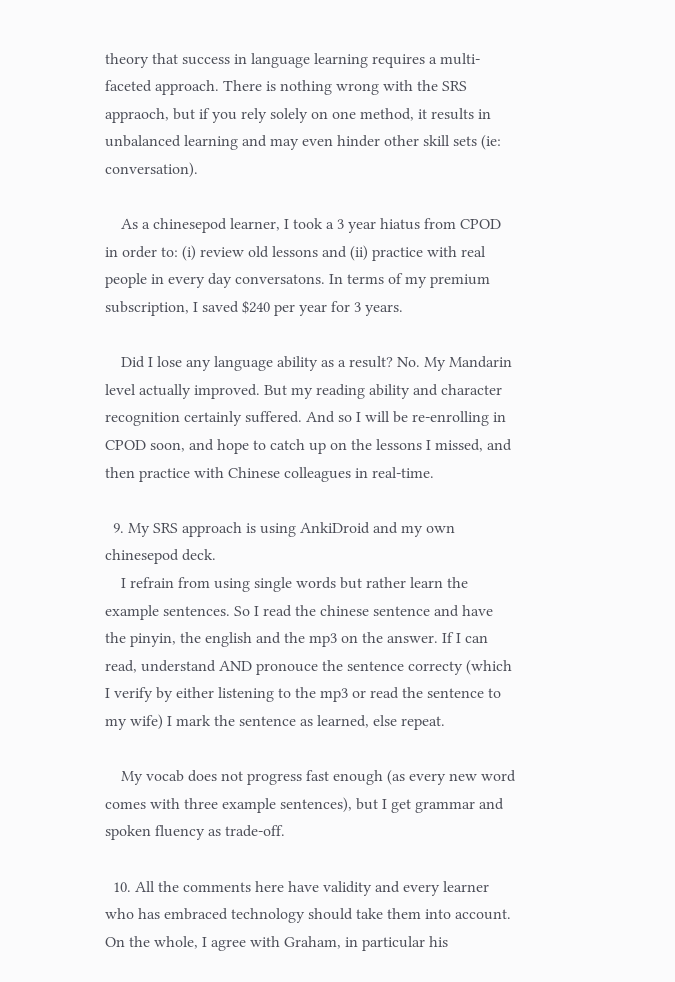theory that success in language learning requires a multi-faceted approach. There is nothing wrong with the SRS appraoch, but if you rely solely on one method, it results in unbalanced learning and may even hinder other skill sets (ie: conversation).

    As a chinesepod learner, I took a 3 year hiatus from CPOD in order to: (i) review old lessons and (ii) practice with real people in every day conversatons. In terms of my premium subscription, I saved $240 per year for 3 years.

    Did I lose any language ability as a result? No. My Mandarin level actually improved. But my reading ability and character recognition certainly suffered. And so I will be re-enrolling in CPOD soon, and hope to catch up on the lessons I missed, and then practice with Chinese colleagues in real-time.

  9. My SRS approach is using AnkiDroid and my own chinesepod deck.
    I refrain from using single words but rather learn the example sentences. So I read the chinese sentence and have the pinyin, the english and the mp3 on the answer. If I can read, understand AND pronouce the sentence correcty (which I verify by either listening to the mp3 or read the sentence to my wife) I mark the sentence as learned, else repeat.

    My vocab does not progress fast enough (as every new word comes with three example sentences), but I get grammar and spoken fluency as trade-off.

  10. All the comments here have validity and every learner who has embraced technology should take them into account. On the whole, I agree with Graham, in particular his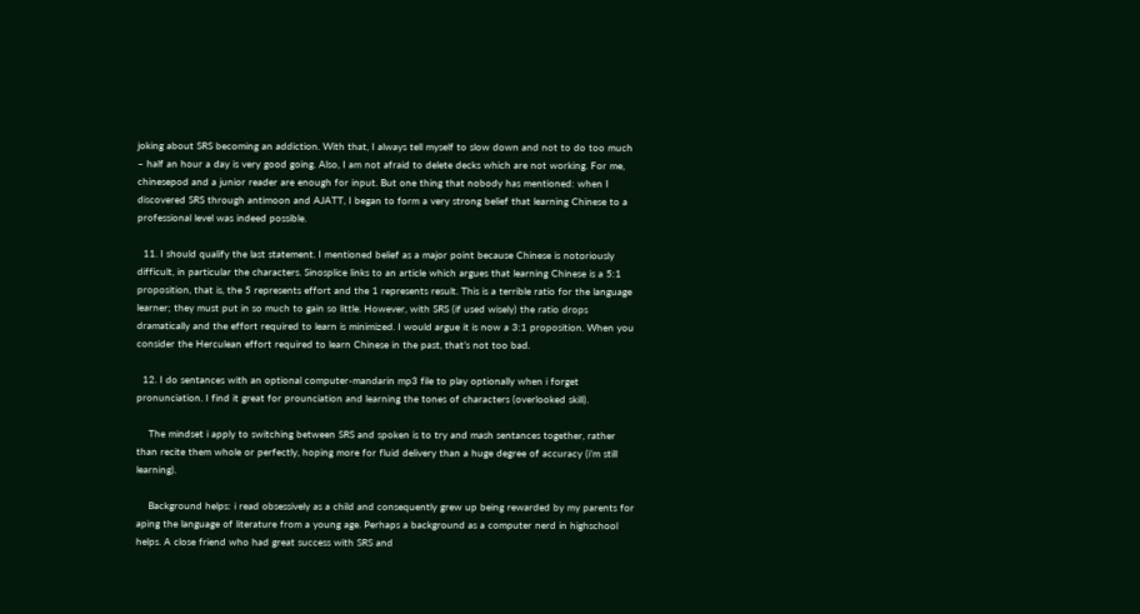joking about SRS becoming an addiction. With that, I always tell myself to slow down and not to do too much – half an hour a day is very good going. Also, I am not afraid to delete decks which are not working. For me, chinesepod and a junior reader are enough for input. But one thing that nobody has mentioned: when I discovered SRS through antimoon and AJATT, I began to form a very strong belief that learning Chinese to a professional level was indeed possible.

  11. I should qualify the last statement. I mentioned belief as a major point because Chinese is notoriously difficult, in particular the characters. Sinosplice links to an article which argues that learning Chinese is a 5:1 proposition, that is, the 5 represents effort and the 1 represents result. This is a terrible ratio for the language learner; they must put in so much to gain so little. However, with SRS (if used wisely) the ratio drops dramatically and the effort required to learn is minimized. I would argue it is now a 3:1 proposition. When you consider the Herculean effort required to learn Chinese in the past, that’s not too bad.

  12. I do sentances with an optional computer-mandarin mp3 file to play optionally when i forget pronunciation. I find it great for prounciation and learning the tones of characters (overlooked skill).

    The mindset i apply to switching between SRS and spoken is to try and mash sentances together, rather than recite them whole or perfectly, hoping more for fluid delivery than a huge degree of accuracy (i’m still learning).

    Background helps: i read obsessively as a child and consequently grew up being rewarded by my parents for aping the language of literature from a young age. Perhaps a background as a computer nerd in highschool helps. A close friend who had great success with SRS and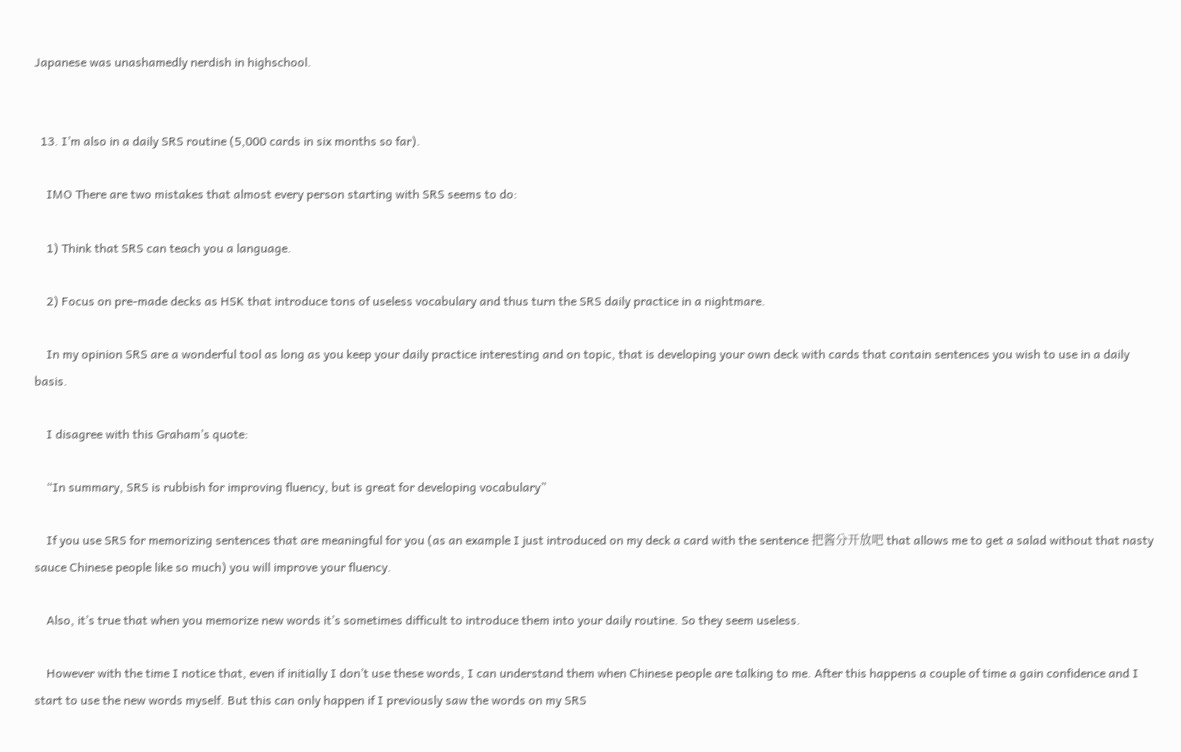Japanese was unashamedly nerdish in highschool.


  13. I’m also in a daily SRS routine (5,000 cards in six months so far).

    IMO There are two mistakes that almost every person starting with SRS seems to do:

    1) Think that SRS can teach you a language.

    2) Focus on pre-made decks as HSK that introduce tons of useless vocabulary and thus turn the SRS daily practice in a nightmare.

    In my opinion SRS are a wonderful tool as long as you keep your daily practice interesting and on topic, that is developing your own deck with cards that contain sentences you wish to use in a daily basis.

    I disagree with this Graham’s quote:

    “In summary, SRS is rubbish for improving fluency, but is great for developing vocabulary”

    If you use SRS for memorizing sentences that are meaningful for you (as an example I just introduced on my deck a card with the sentence 把酱分开放吧 that allows me to get a salad without that nasty sauce Chinese people like so much) you will improve your fluency.

    Also, it’s true that when you memorize new words it’s sometimes difficult to introduce them into your daily routine. So they seem useless.

    However with the time I notice that, even if initially I don’t use these words, I can understand them when Chinese people are talking to me. After this happens a couple of time a gain confidence and I start to use the new words myself. But this can only happen if I previously saw the words on my SRS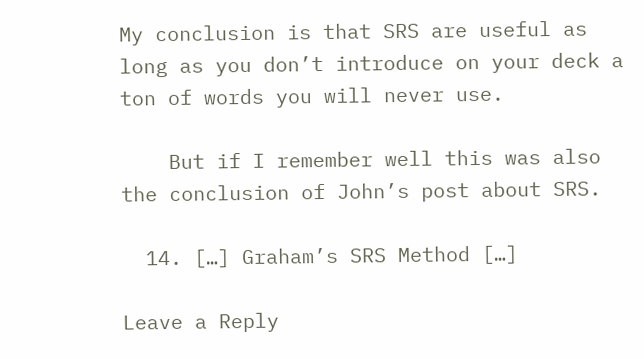My conclusion is that SRS are useful as long as you don’t introduce on your deck a ton of words you will never use.

    But if I remember well this was also the conclusion of John’s post about SRS.

  14. […] Graham’s SRS Method […]

Leave a Reply